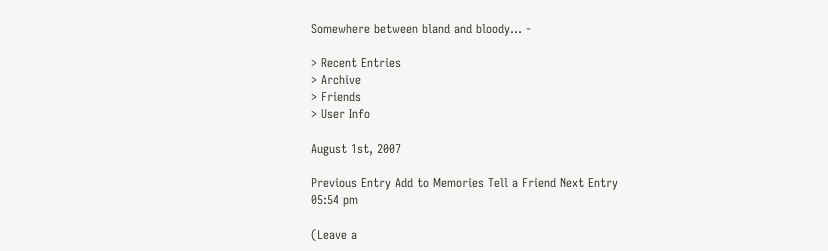Somewhere between bland and bloody... -

> Recent Entries
> Archive
> Friends
> User Info

August 1st, 2007

Previous Entry Add to Memories Tell a Friend Next Entry
05:54 pm

(Leave a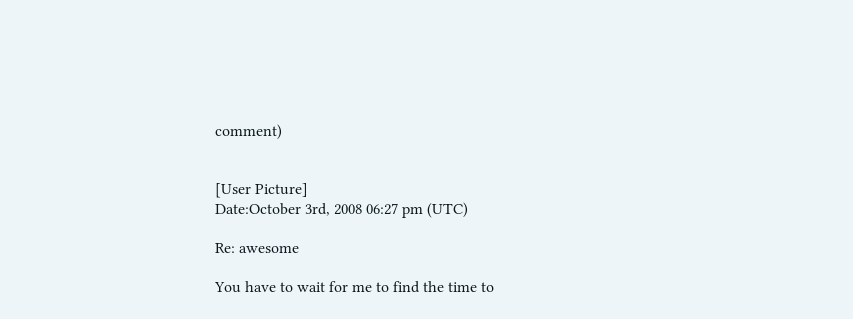comment)


[User Picture]
Date:October 3rd, 2008 06:27 pm (UTC)

Re: awesome

You have to wait for me to find the time to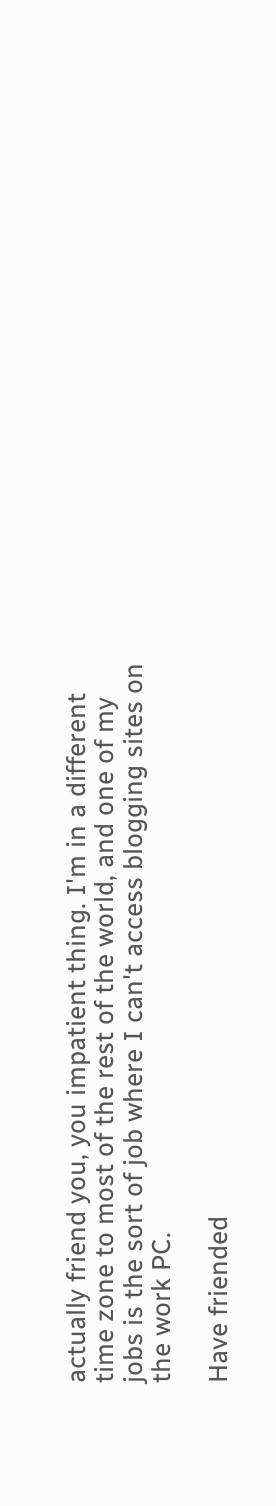actually friend you, you impatient thing. I'm in a different time zone to most of the rest of the world, and one of my jobs is the sort of job where I can't access blogging sites on the work PC.

Have friended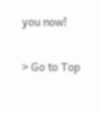you now!

> Go to Top